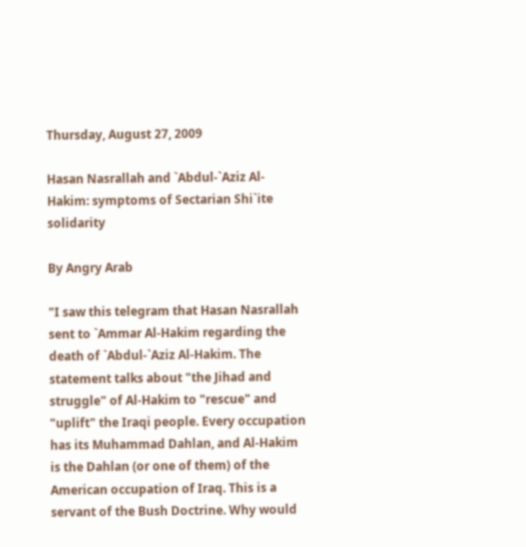Thursday, August 27, 2009

Hasan Nasrallah and `Abdul-`Aziz Al-Hakim: symptoms of Sectarian Shi`ite solidarity

By Angry Arab

"I saw this telegram that Hasan Nasrallah sent to `Ammar Al-Hakim regarding the death of `Abdul-`Aziz Al-Hakim. The statement talks about "the Jihad and struggle" of Al-Hakim to "rescue" and "uplift" the Iraqi people. Every occupation has its Muhammad Dahlan, and Al-Hakim is the Dahlan (or one of them) of the American occupation of Iraq. This is a servant of the Bush Doctrine. Why would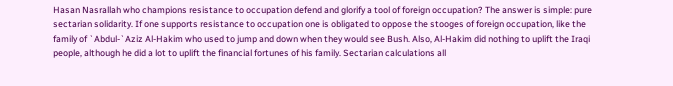Hasan Nasrallah who champions resistance to occupation defend and glorify a tool of foreign occupation? The answer is simple: pure sectarian solidarity. If one supports resistance to occupation one is obligated to oppose the stooges of foreign occupation, like the family of `Abdul-`Aziz Al-Hakim who used to jump and down when they would see Bush. Also, Al-Hakim did nothing to uplift the Iraqi people, although he did a lot to uplift the financial fortunes of his family. Sectarian calculations all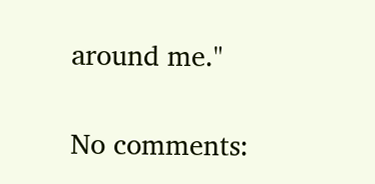around me."

No comments: